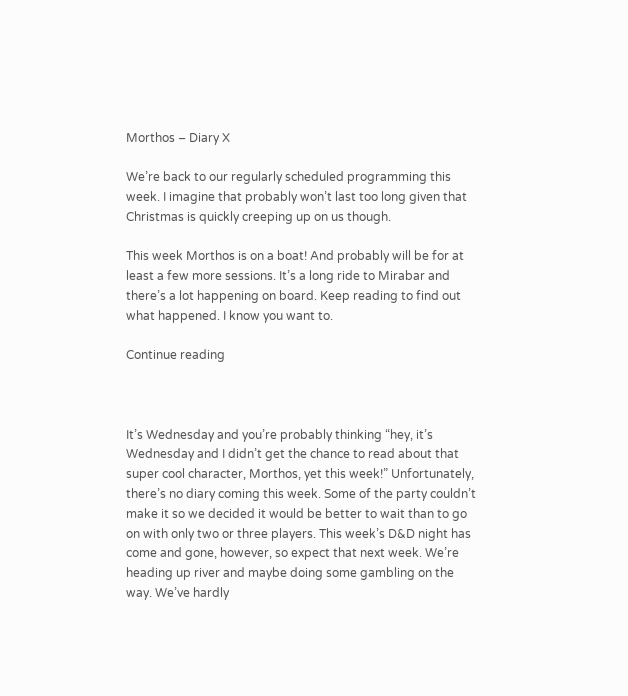Morthos – Diary X

We’re back to our regularly scheduled programming this week. I imagine that probably won’t last too long given that Christmas is quickly creeping up on us though.

This week Morthos is on a boat! And probably will be for at least a few more sessions. It’s a long ride to Mirabar and there’s a lot happening on board. Keep reading to find out what happened. I know you want to.

Continue reading



It’s Wednesday and you’re probably thinking “hey, it’s Wednesday and I didn’t get the chance to read about that super cool character, Morthos, yet this week!” Unfortunately, there’s no diary coming this week. Some of the party couldn’t make it so we decided it would be better to wait than to go on with only two or three players. This week’s D&D night has come and gone, however, so expect that next week. We’re heading up river and maybe doing some gambling on the way. We’ve hardly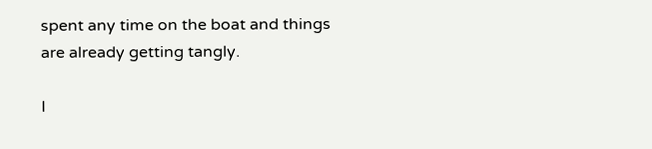spent any time on the boat and things are already getting tangly.

I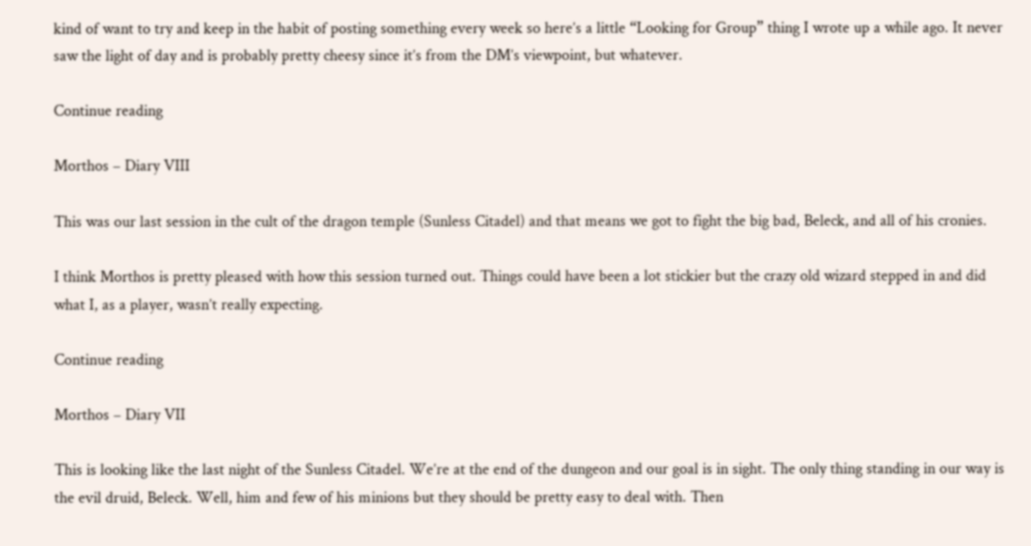kind of want to try and keep in the habit of posting something every week so here’s a little “Looking for Group” thing I wrote up a while ago. It never saw the light of day and is probably pretty cheesy since it’s from the DM’s viewpoint, but whatever.

Continue reading

Morthos – Diary VIII

This was our last session in the cult of the dragon temple (Sunless Citadel) and that means we got to fight the big bad, Beleck, and all of his cronies.

I think Morthos is pretty pleased with how this session turned out. Things could have been a lot stickier but the crazy old wizard stepped in and did what I, as a player, wasn’t really expecting.

Continue reading

Morthos – Diary VII

This is looking like the last night of the Sunless Citadel. We’re at the end of the dungeon and our goal is in sight. The only thing standing in our way is the evil druid, Beleck. Well, him and few of his minions but they should be pretty easy to deal with. Then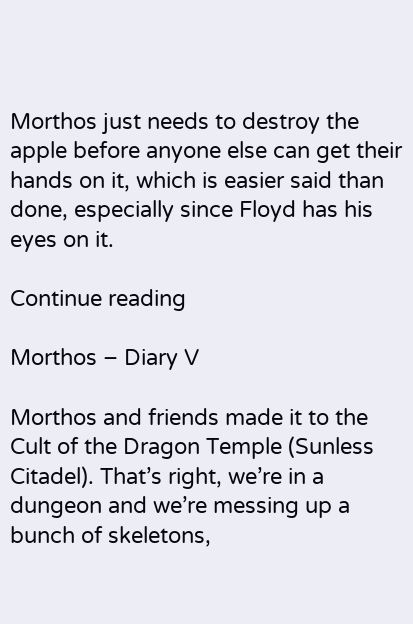Morthos just needs to destroy the apple before anyone else can get their hands on it, which is easier said than done, especially since Floyd has his eyes on it.

Continue reading

Morthos – Diary V

Morthos and friends made it to the Cult of the Dragon Temple (Sunless Citadel). That’s right, we’re in a dungeon and we’re messing up a bunch of skeletons,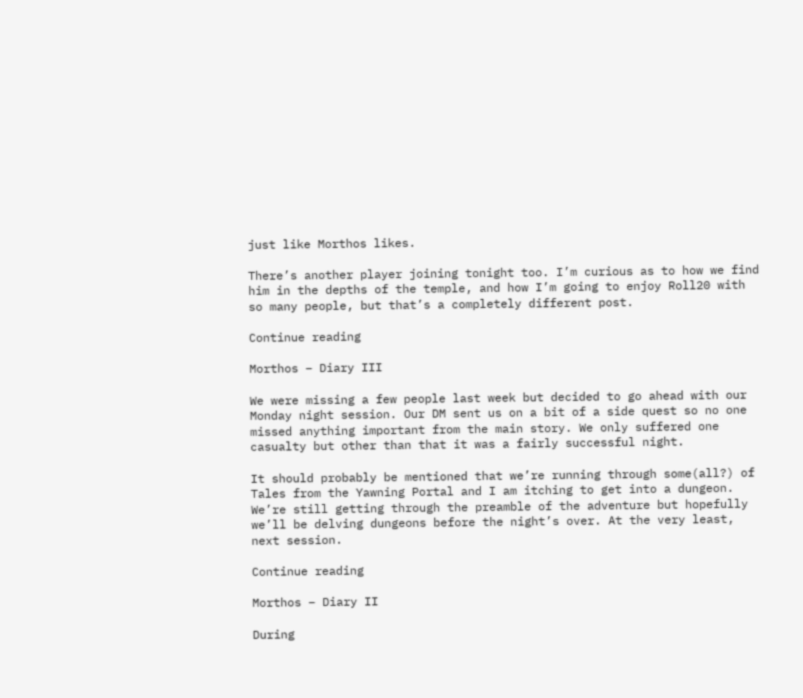just like Morthos likes.

There’s another player joining tonight too. I’m curious as to how we find him in the depths of the temple, and how I’m going to enjoy Roll20 with so many people, but that’s a completely different post.

Continue reading

Morthos – Diary III

We were missing a few people last week but decided to go ahead with our Monday night session. Our DM sent us on a bit of a side quest so no one missed anything important from the main story. We only suffered one casualty but other than that it was a fairly successful night.

It should probably be mentioned that we’re running through some(all?) of Tales from the Yawning Portal and I am itching to get into a dungeon. We’re still getting through the preamble of the adventure but hopefully we’ll be delving dungeons before the night’s over. At the very least, next session.

Continue reading

Morthos – Diary II

During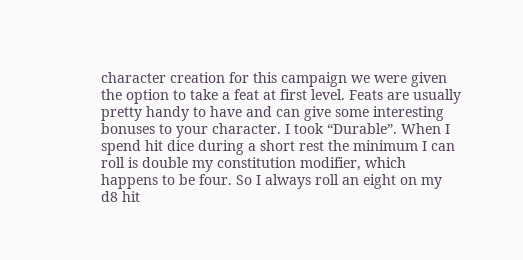character creation for this campaign we were given the option to take a feat at first level. Feats are usually pretty handy to have and can give some interesting bonuses to your character. I took “Durable”. When I spend hit dice during a short rest the minimum I can roll is double my constitution modifier, which happens to be four. So I always roll an eight on my d8 hit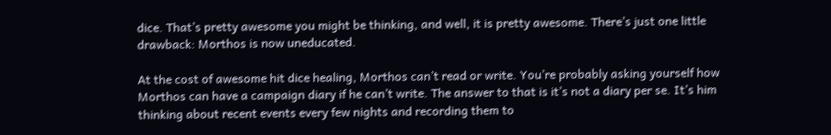dice. That’s pretty awesome you might be thinking, and well, it is pretty awesome. There’s just one little drawback: Morthos is now uneducated.

At the cost of awesome hit dice healing, Morthos can’t read or write. You’re probably asking yourself how Morthos can have a campaign diary if he can’t write. The answer to that is it’s not a diary per se. It’s him thinking about recent events every few nights and recording them to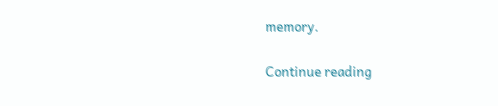memory.

Continue reading